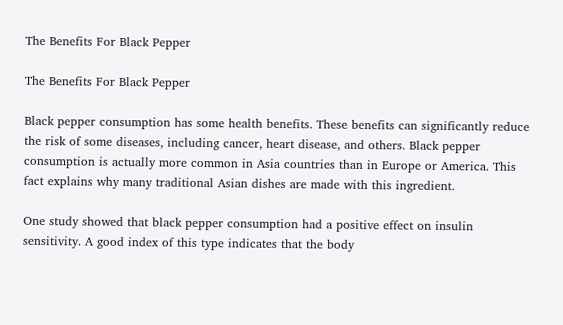The Benefits For Black Pepper

The Benefits For Black Pepper

Black pepper consumption has some health benefits. These benefits can significantly reduce the risk of some diseases, including cancer, heart disease, and others. Black pepper consumption is actually more common in Asia countries than in Europe or America. This fact explains why many traditional Asian dishes are made with this ingredient.

One study showed that black pepper consumption had a positive effect on insulin sensitivity. A good index of this type indicates that the body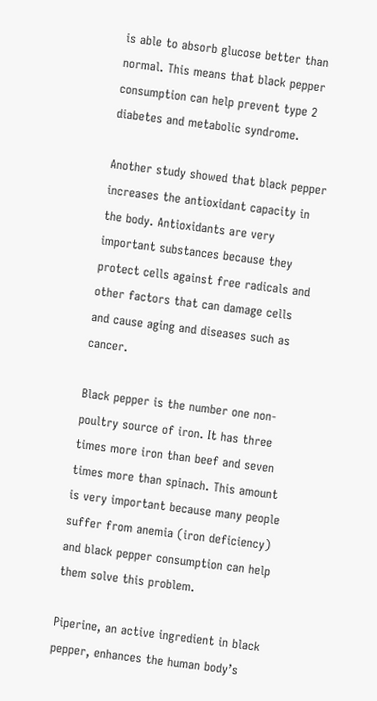is able to absorb glucose better than normal. This means that black pepper consumption can help prevent type 2 diabetes and metabolic syndrome.

Another study showed that black pepper increases the antioxidant capacity in the body. Antioxidants are very important substances because they protect cells against free radicals and other factors that can damage cells and cause aging and diseases such as cancer.

Black pepper is the number one non-poultry source of iron. It has three times more iron than beef and seven times more than spinach. This amount is very important because many people suffer from anemia (iron deficiency) and black pepper consumption can help them solve this problem.

Piperine, an active ingredient in black pepper, enhances the human body’s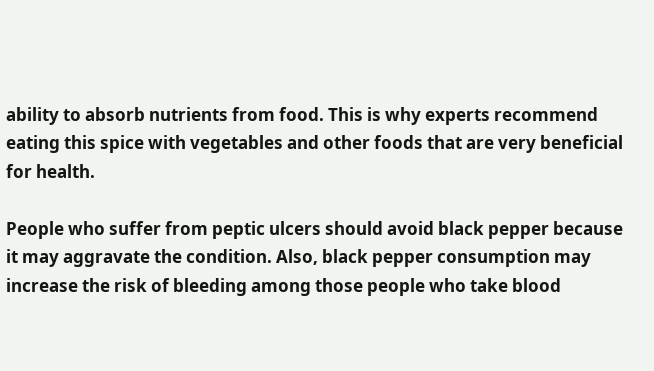ability to absorb nutrients from food. This is why experts recommend eating this spice with vegetables and other foods that are very beneficial for health.

People who suffer from peptic ulcers should avoid black pepper because it may aggravate the condition. Also, black pepper consumption may increase the risk of bleeding among those people who take blood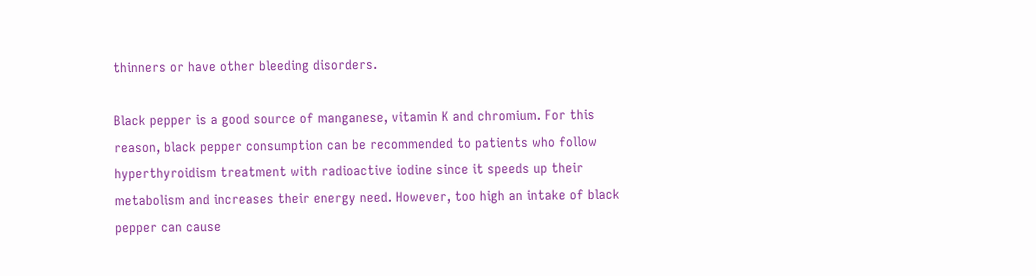thinners or have other bleeding disorders.

Black pepper is a good source of manganese, vitamin K and chromium. For this reason, black pepper consumption can be recommended to patients who follow hyperthyroidism treatment with radioactive iodine since it speeds up their metabolism and increases their energy need. However, too high an intake of black pepper can cause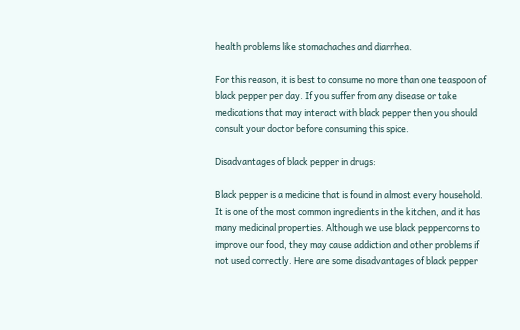health problems like stomachaches and diarrhea.

For this reason, it is best to consume no more than one teaspoon of black pepper per day. If you suffer from any disease or take medications that may interact with black pepper then you should consult your doctor before consuming this spice.

Disadvantages of black pepper in drugs:

Black pepper is a medicine that is found in almost every household. It is one of the most common ingredients in the kitchen, and it has many medicinal properties. Although we use black peppercorns to improve our food, they may cause addiction and other problems if not used correctly. Here are some disadvantages of black pepper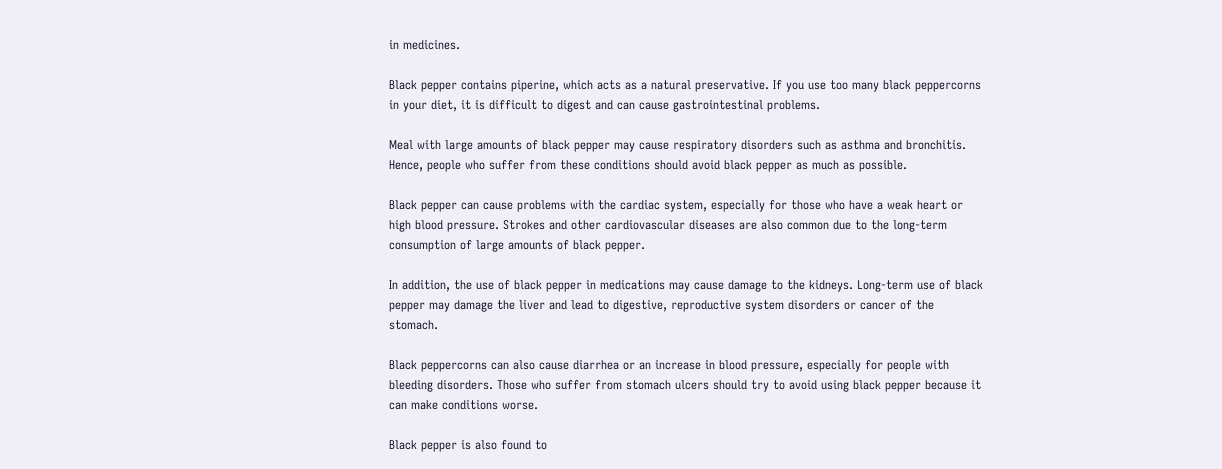in medicines.

Black pepper contains piperine, which acts as a natural preservative. If you use too many black peppercorns in your diet, it is difficult to digest and can cause gastrointestinal problems.

Meal with large amounts of black pepper may cause respiratory disorders such as asthma and bronchitis. Hence, people who suffer from these conditions should avoid black pepper as much as possible.

Black pepper can cause problems with the cardiac system, especially for those who have a weak heart or high blood pressure. Strokes and other cardiovascular diseases are also common due to the long-term consumption of large amounts of black pepper.

In addition, the use of black pepper in medications may cause damage to the kidneys. Long-term use of black pepper may damage the liver and lead to digestive, reproductive system disorders or cancer of the stomach.

Black peppercorns can also cause diarrhea or an increase in blood pressure, especially for people with bleeding disorders. Those who suffer from stomach ulcers should try to avoid using black pepper because it can make conditions worse.

Black pepper is also found to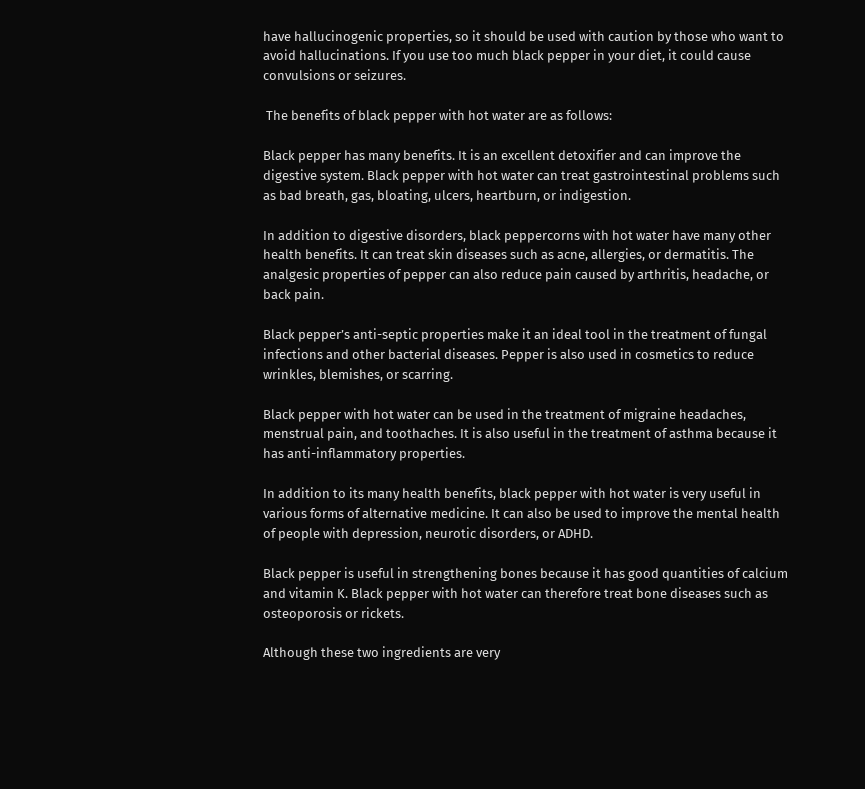have hallucinogenic properties, so it should be used with caution by those who want to avoid hallucinations. If you use too much black pepper in your diet, it could cause convulsions or seizures.

 The benefits of black pepper with hot water are as follows:

Black pepper has many benefits. It is an excellent detoxifier and can improve the digestive system. Black pepper with hot water can treat gastrointestinal problems such as bad breath, gas, bloating, ulcers, heartburn, or indigestion.

In addition to digestive disorders, black peppercorns with hot water have many other health benefits. It can treat skin diseases such as acne, allergies, or dermatitis. The analgesic properties of pepper can also reduce pain caused by arthritis, headache, or back pain.

Black pepper’s anti-septic properties make it an ideal tool in the treatment of fungal infections and other bacterial diseases. Pepper is also used in cosmetics to reduce wrinkles, blemishes, or scarring.

Black pepper with hot water can be used in the treatment of migraine headaches, menstrual pain, and toothaches. It is also useful in the treatment of asthma because it has anti-inflammatory properties.

In addition to its many health benefits, black pepper with hot water is very useful in various forms of alternative medicine. It can also be used to improve the mental health of people with depression, neurotic disorders, or ADHD.

Black pepper is useful in strengthening bones because it has good quantities of calcium and vitamin K. Black pepper with hot water can therefore treat bone diseases such as osteoporosis or rickets.

Although these two ingredients are very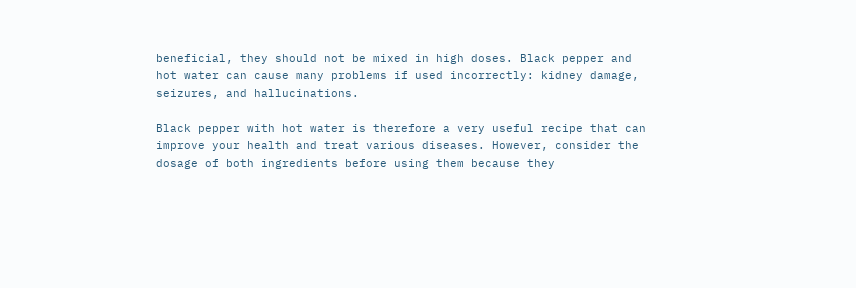beneficial, they should not be mixed in high doses. Black pepper and hot water can cause many problems if used incorrectly: kidney damage, seizures, and hallucinations.

Black pepper with hot water is therefore a very useful recipe that can improve your health and treat various diseases. However, consider the dosage of both ingredients before using them because they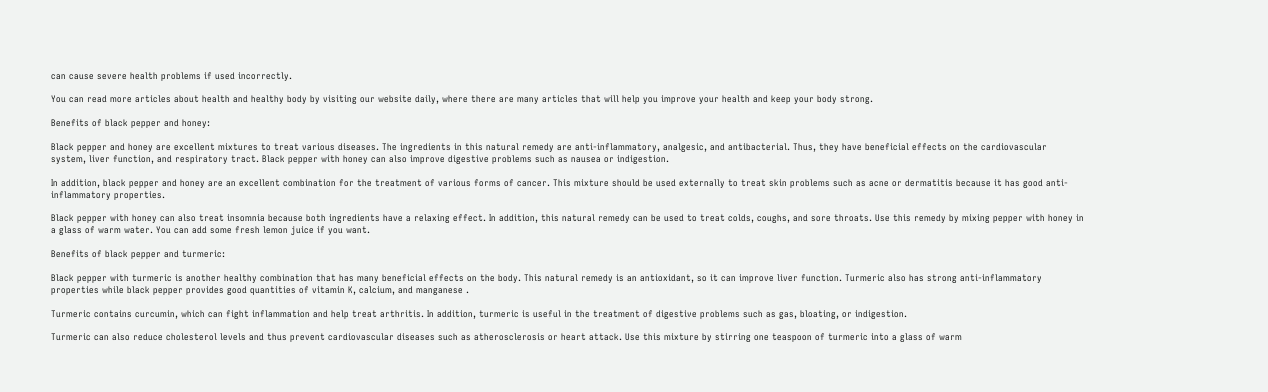can cause severe health problems if used incorrectly.

You can read more articles about health and healthy body by visiting our website daily, where there are many articles that will help you improve your health and keep your body strong.

Benefits of black pepper and honey:

Black pepper and honey are excellent mixtures to treat various diseases. The ingredients in this natural remedy are anti-inflammatory, analgesic, and antibacterial. Thus, they have beneficial effects on the cardiovascular system, liver function, and respiratory tract. Black pepper with honey can also improve digestive problems such as nausea or indigestion.

In addition, black pepper and honey are an excellent combination for the treatment of various forms of cancer. This mixture should be used externally to treat skin problems such as acne or dermatitis because it has good anti-inflammatory properties.

Black pepper with honey can also treat insomnia because both ingredients have a relaxing effect. In addition, this natural remedy can be used to treat colds, coughs, and sore throats. Use this remedy by mixing pepper with honey in a glass of warm water. You can add some fresh lemon juice if you want.

Benefits of black pepper and turmeric:

Black pepper with turmeric is another healthy combination that has many beneficial effects on the body. This natural remedy is an antioxidant, so it can improve liver function. Turmeric also has strong anti-inflammatory properties while black pepper provides good quantities of vitamin K, calcium, and manganese .

Turmeric contains curcumin, which can fight inflammation and help treat arthritis. In addition, turmeric is useful in the treatment of digestive problems such as gas, bloating, or indigestion.

Turmeric can also reduce cholesterol levels and thus prevent cardiovascular diseases such as atherosclerosis or heart attack. Use this mixture by stirring one teaspoon of turmeric into a glass of warm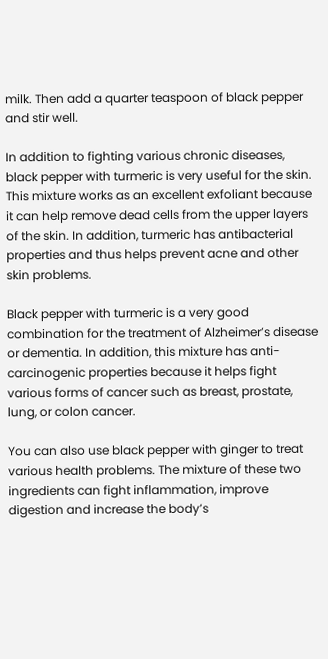milk. Then add a quarter teaspoon of black pepper and stir well.

In addition to fighting various chronic diseases, black pepper with turmeric is very useful for the skin. This mixture works as an excellent exfoliant because it can help remove dead cells from the upper layers of the skin. In addition, turmeric has antibacterial properties and thus helps prevent acne and other skin problems.

Black pepper with turmeric is a very good combination for the treatment of Alzheimer’s disease or dementia. In addition, this mixture has anti-carcinogenic properties because it helps fight various forms of cancer such as breast, prostate, lung, or colon cancer.

You can also use black pepper with ginger to treat various health problems. The mixture of these two ingredients can fight inflammation, improve digestion and increase the body’s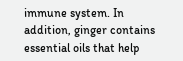immune system. In addition, ginger contains essential oils that help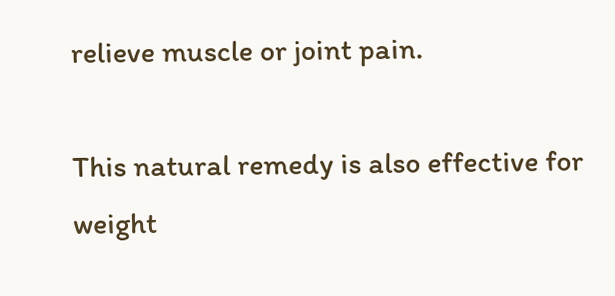relieve muscle or joint pain.

This natural remedy is also effective for weight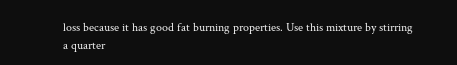loss because it has good fat burning properties. Use this mixture by stirring a quarter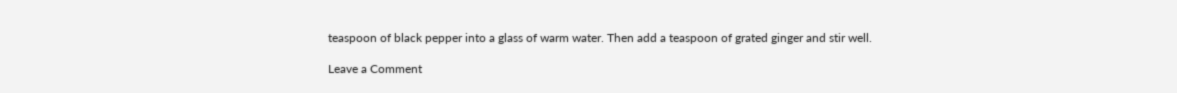teaspoon of black pepper into a glass of warm water. Then add a teaspoon of grated ginger and stir well.

Leave a Comment